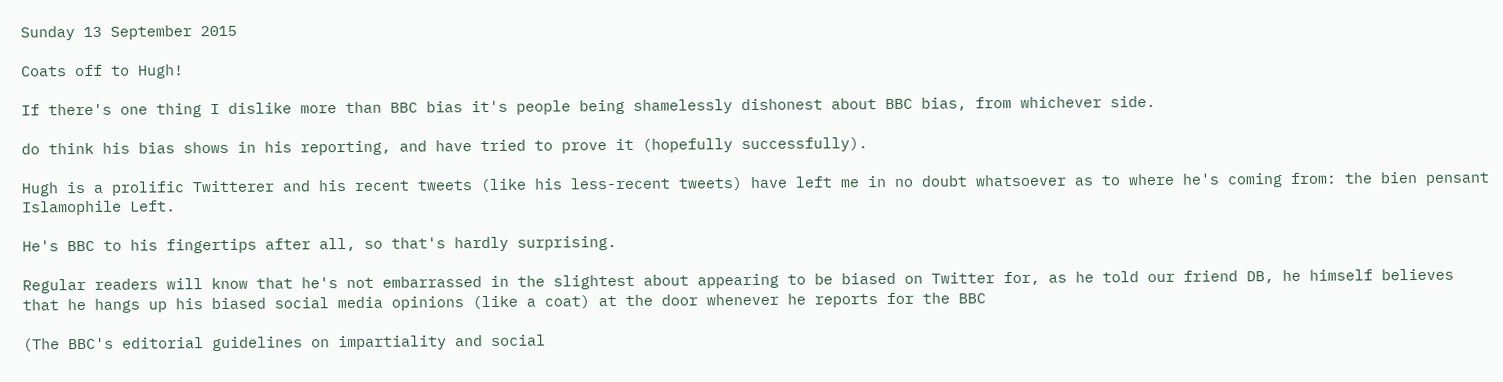Sunday 13 September 2015

Coats off to Hugh!

If there's one thing I dislike more than BBC bias it's people being shamelessly dishonest about BBC bias, from whichever side.

do think his bias shows in his reporting, and have tried to prove it (hopefully successfully).

Hugh is a prolific Twitterer and his recent tweets (like his less-recent tweets) have left me in no doubt whatsoever as to where he's coming from: the bien pensant Islamophile Left.

He's BBC to his fingertips after all, so that's hardly surprising.

Regular readers will know that he's not embarrassed in the slightest about appearing to be biased on Twitter for, as he told our friend DB, he himself believes that he hangs up his biased social media opinions (like a coat) at the door whenever he reports for the BBC

(The BBC's editorial guidelines on impartiality and social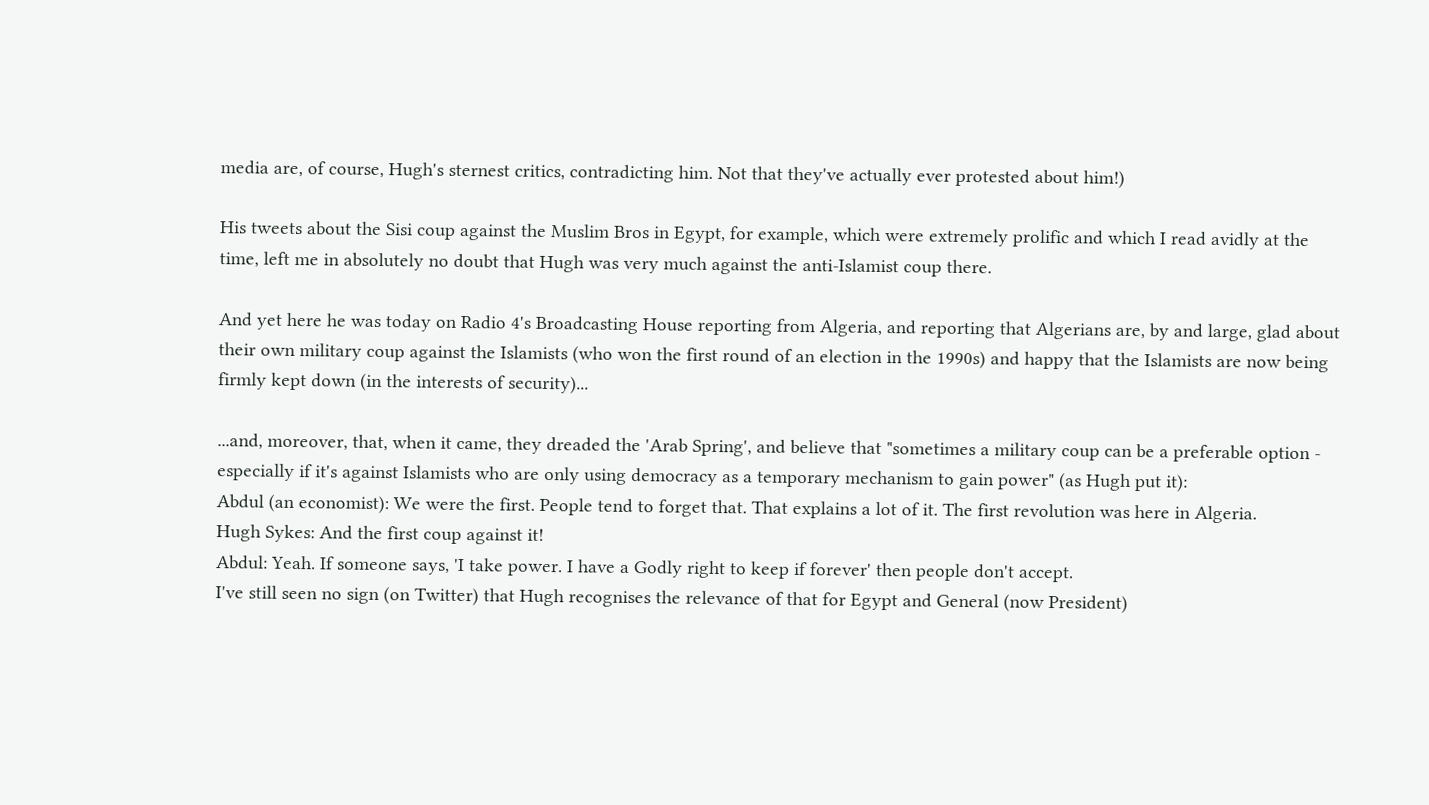media are, of course, Hugh's sternest critics, contradicting him. Not that they've actually ever protested about him!)

His tweets about the Sisi coup against the Muslim Bros in Egypt, for example, which were extremely prolific and which I read avidly at the time, left me in absolutely no doubt that Hugh was very much against the anti-Islamist coup there.

And yet here he was today on Radio 4's Broadcasting House reporting from Algeria, and reporting that Algerians are, by and large, glad about their own military coup against the Islamists (who won the first round of an election in the 1990s) and happy that the Islamists are now being firmly kept down (in the interests of security)...

...and, moreover, that, when it came, they dreaded the 'Arab Spring', and believe that "sometimes a military coup can be a preferable option - especially if it's against Islamists who are only using democracy as a temporary mechanism to gain power" (as Hugh put it):
Abdul (an economist): We were the first. People tend to forget that. That explains a lot of it. The first revolution was here in Algeria.
Hugh Sykes: And the first coup against it!
Abdul: Yeah. If someone says, 'I take power. I have a Godly right to keep if forever' then people don't accept.
I've still seen no sign (on Twitter) that Hugh recognises the relevance of that for Egypt and General (now President)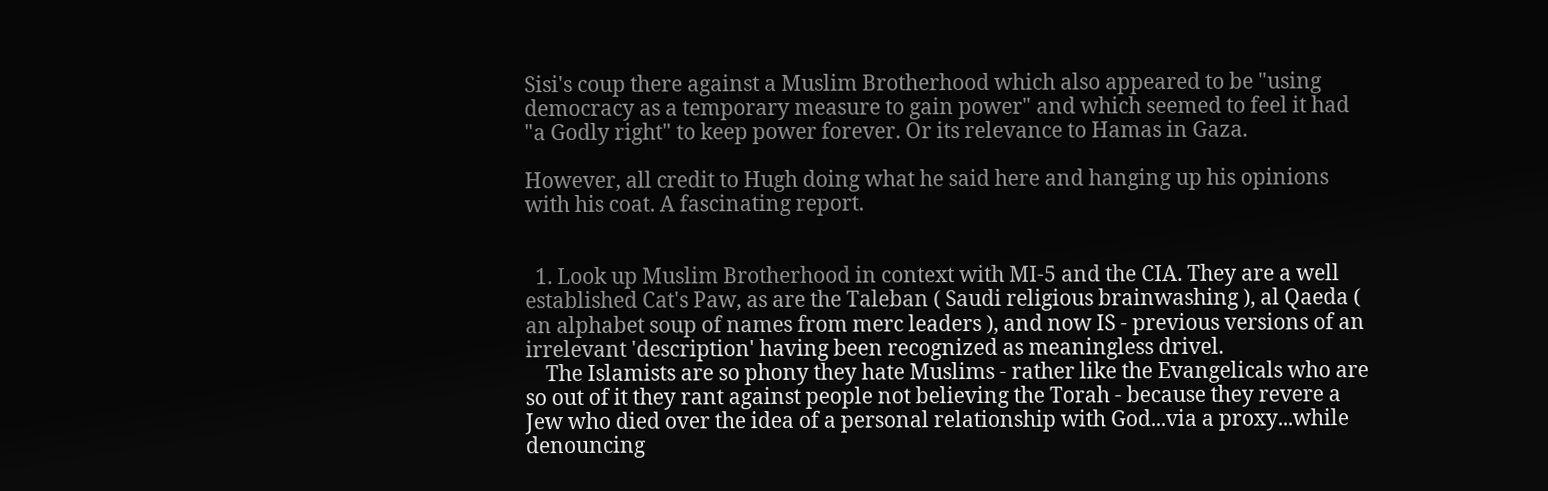Sisi's coup there against a Muslim Brotherhood which also appeared to be "using democracy as a temporary measure to gain power" and which seemed to feel it had "a Godly right" to keep power forever. Or its relevance to Hamas in Gaza.

However, all credit to Hugh doing what he said here and hanging up his opinions with his coat. A fascinating report.


  1. Look up Muslim Brotherhood in context with MI-5 and the CIA. They are a well established Cat's Paw, as are the Taleban ( Saudi religious brainwashing ), al Qaeda ( an alphabet soup of names from merc leaders ), and now IS - previous versions of an irrelevant 'description' having been recognized as meaningless drivel.
    The Islamists are so phony they hate Muslims - rather like the Evangelicals who are so out of it they rant against people not believing the Torah - because they revere a Jew who died over the idea of a personal relationship with God...via a proxy...while denouncing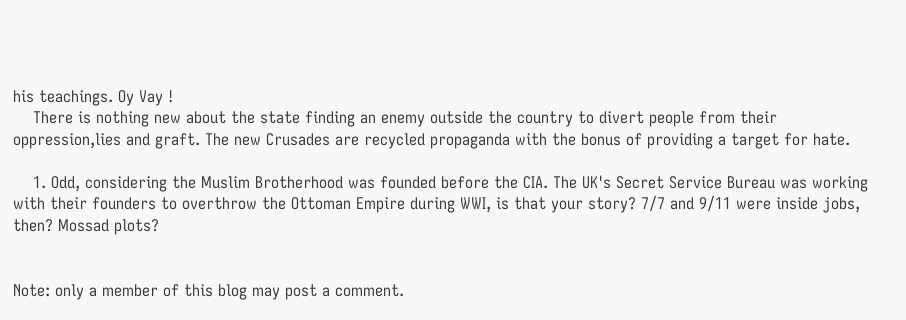his teachings. Oy Vay !
    There is nothing new about the state finding an enemy outside the country to divert people from their oppression,lies and graft. The new Crusades are recycled propaganda with the bonus of providing a target for hate.

    1. Odd, considering the Muslim Brotherhood was founded before the CIA. The UK's Secret Service Bureau was working with their founders to overthrow the Ottoman Empire during WWI, is that your story? 7/7 and 9/11 were inside jobs, then? Mossad plots?


Note: only a member of this blog may post a comment.